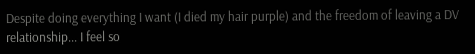Despite doing everything I want (I died my hair purple) and the freedom of leaving a DV relationship... I feel so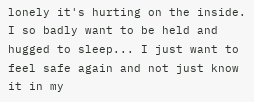lonely it's hurting on the inside. I so badly want to be held and hugged to sleep... I just want to feel safe again and not just know it in my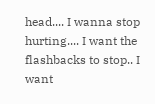head.... I wanna stop hurting.... I want the flashbacks to stop.. I want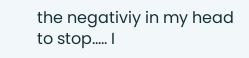the negativiy in my head to stop..... I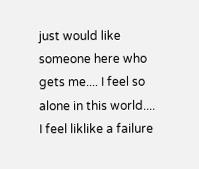just would like someone here who gets me.... I feel so alone in this world.... I feel liklike a failure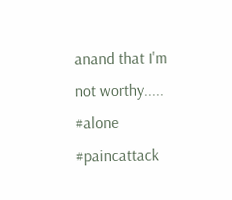anand that I'm not worthy..... #alone #paincattack